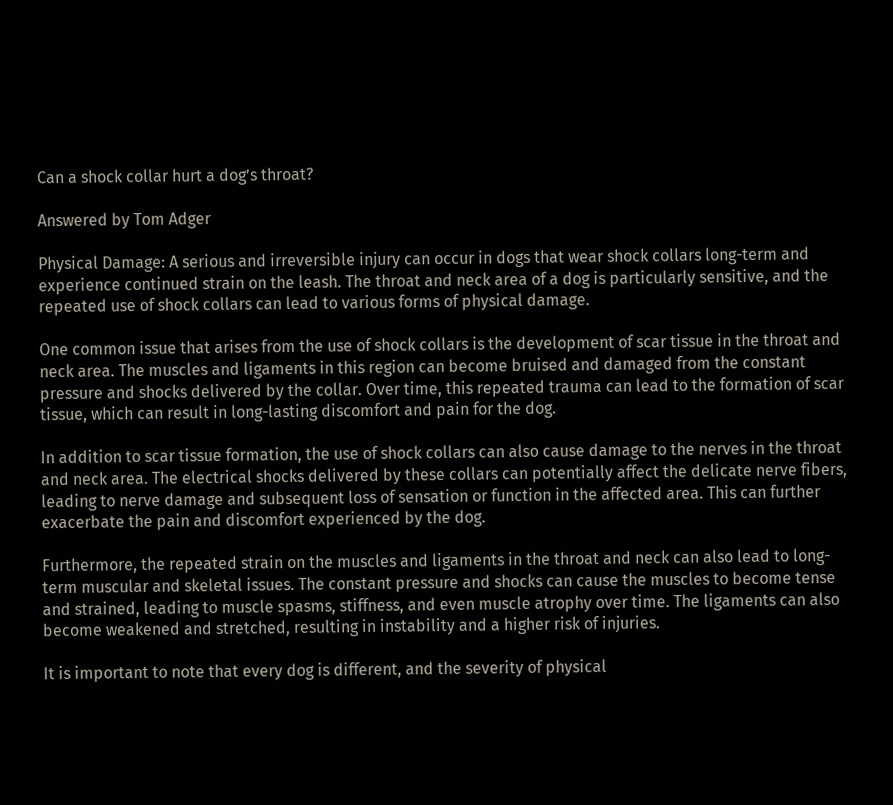Can a shock collar hurt a dog’s throat?

Answered by Tom Adger

Physical Damage: A serious and irreversible injury can occur in dogs that wear shock collars long-term and experience continued strain on the leash. The throat and neck area of a dog is particularly sensitive, and the repeated use of shock collars can lead to various forms of physical damage.

One common issue that arises from the use of shock collars is the development of scar tissue in the throat and neck area. The muscles and ligaments in this region can become bruised and damaged from the constant pressure and shocks delivered by the collar. Over time, this repeated trauma can lead to the formation of scar tissue, which can result in long-lasting discomfort and pain for the dog.

In addition to scar tissue formation, the use of shock collars can also cause damage to the nerves in the throat and neck area. The electrical shocks delivered by these collars can potentially affect the delicate nerve fibers, leading to nerve damage and subsequent loss of sensation or function in the affected area. This can further exacerbate the pain and discomfort experienced by the dog.

Furthermore, the repeated strain on the muscles and ligaments in the throat and neck can also lead to long-term muscular and skeletal issues. The constant pressure and shocks can cause the muscles to become tense and strained, leading to muscle spasms, stiffness, and even muscle atrophy over time. The ligaments can also become weakened and stretched, resulting in instability and a higher risk of injuries.

It is important to note that every dog is different, and the severity of physical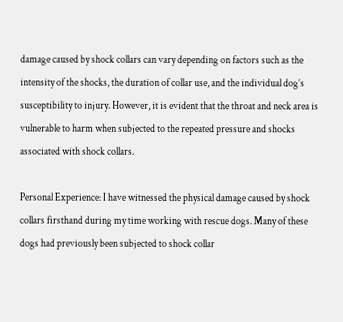damage caused by shock collars can vary depending on factors such as the intensity of the shocks, the duration of collar use, and the individual dog’s susceptibility to injury. However, it is evident that the throat and neck area is vulnerable to harm when subjected to the repeated pressure and shocks associated with shock collars.

Personal Experience: I have witnessed the physical damage caused by shock collars firsthand during my time working with rescue dogs. Many of these dogs had previously been subjected to shock collar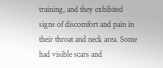training, and they exhibited signs of discomfort and pain in their throat and neck area. Some had visible scars and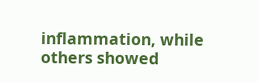inflammation, while others showed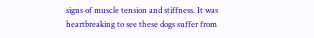signs of muscle tension and stiffness. It was heartbreaking to see these dogs suffer from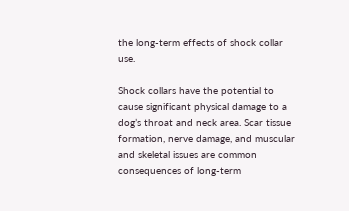the long-term effects of shock collar use.

Shock collars have the potential to cause significant physical damage to a dog’s throat and neck area. Scar tissue formation, nerve damage, and muscular and skeletal issues are common consequences of long-term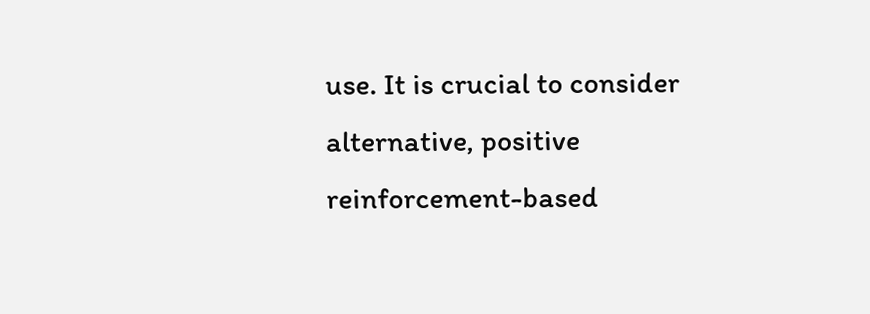use. It is crucial to consider alternative, positive reinforcement-based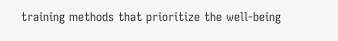training methods that prioritize the well-being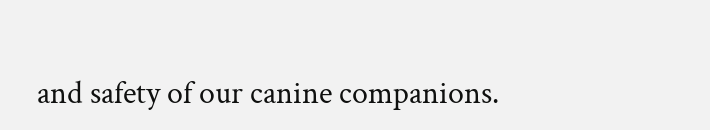and safety of our canine companions.